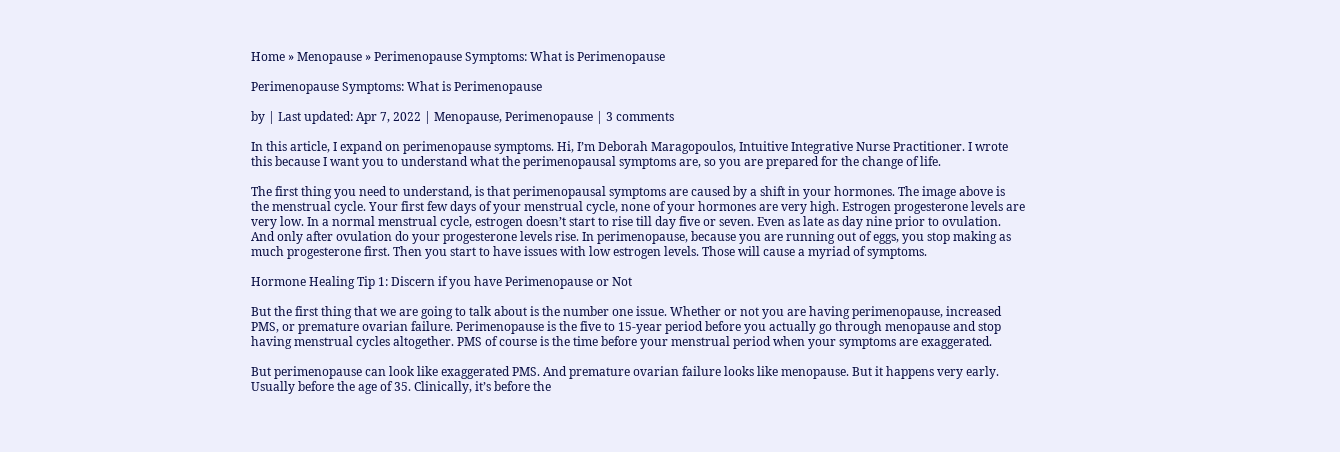Home » Menopause » Perimenopause Symptoms: What is Perimenopause

Perimenopause Symptoms: What is Perimenopause

by | Last updated: Apr 7, 2022 | Menopause, Perimenopause | 3 comments

In this article, I expand on perimenopause symptoms. Hi, I’m Deborah Maragopoulos, Intuitive Integrative Nurse Practitioner. I wrote this because I want you to understand what the perimenopausal symptoms are, so you are prepared for the change of life.

The first thing you need to understand, is that perimenopausal symptoms are caused by a shift in your hormones. The image above is the menstrual cycle. Your first few days of your menstrual cycle, none of your hormones are very high. Estrogen progesterone levels are very low. In a normal menstrual cycle, estrogen doesn’t start to rise till day five or seven. Even as late as day nine prior to ovulation. And only after ovulation do your progesterone levels rise. In perimenopause, because you are running out of eggs, you stop making as much progesterone first. Then you start to have issues with low estrogen levels. Those will cause a myriad of symptoms.

Hormone Healing Tip 1: Discern if you have Perimenopause or Not

But the first thing that we are going to talk about is the number one issue. Whether or not you are having perimenopause, increased PMS, or premature ovarian failure. Perimenopause is the five to 15-year period before you actually go through menopause and stop having menstrual cycles altogether. PMS of course is the time before your menstrual period when your symptoms are exaggerated.

But perimenopause can look like exaggerated PMS. And premature ovarian failure looks like menopause. But it happens very early. Usually before the age of 35. Clinically, it’s before the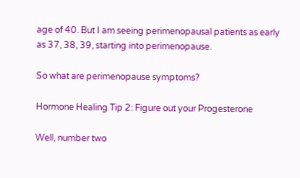age of 40. But I am seeing perimenopausal patients as early as 37, 38, 39, starting into perimenopause.

So what are perimenopause symptoms?

Hormone Healing Tip 2: Figure out your Progesterone

Well, number two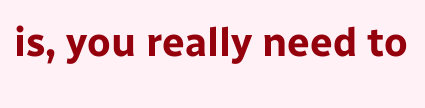is, you really need to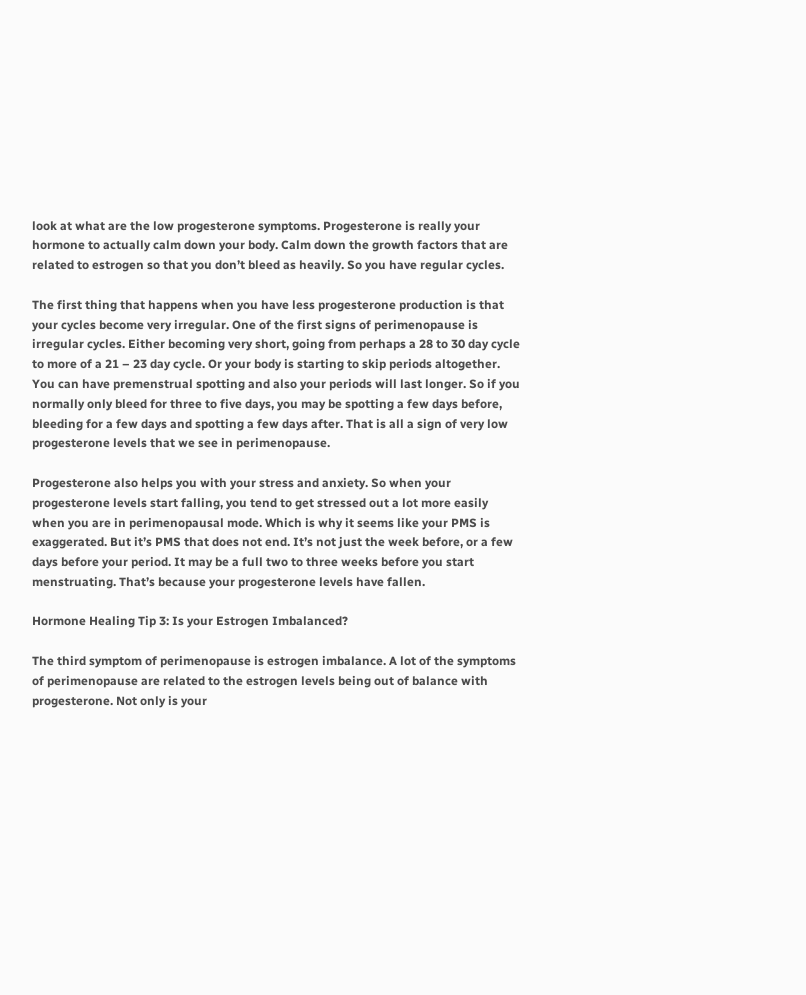look at what are the low progesterone symptoms. Progesterone is really your hormone to actually calm down your body. Calm down the growth factors that are related to estrogen so that you don’t bleed as heavily. So you have regular cycles.

The first thing that happens when you have less progesterone production is that your cycles become very irregular. One of the first signs of perimenopause is irregular cycles. Either becoming very short, going from perhaps a 28 to 30 day cycle to more of a 21 – 23 day cycle. Or your body is starting to skip periods altogether. You can have premenstrual spotting and also your periods will last longer. So if you normally only bleed for three to five days, you may be spotting a few days before, bleeding for a few days and spotting a few days after. That is all a sign of very low progesterone levels that we see in perimenopause.

Progesterone also helps you with your stress and anxiety. So when your progesterone levels start falling, you tend to get stressed out a lot more easily when you are in perimenopausal mode. Which is why it seems like your PMS is exaggerated. But it’s PMS that does not end. It’s not just the week before, or a few days before your period. It may be a full two to three weeks before you start menstruating. That’s because your progesterone levels have fallen.

Hormone Healing Tip 3: Is your Estrogen Imbalanced?

The third symptom of perimenopause is estrogen imbalance. A lot of the symptoms of perimenopause are related to the estrogen levels being out of balance with progesterone. Not only is your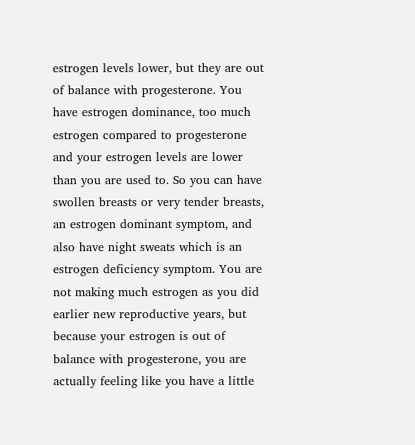estrogen levels lower, but they are out of balance with progesterone. You have estrogen dominance, too much estrogen compared to progesterone and your estrogen levels are lower than you are used to. So you can have swollen breasts or very tender breasts, an estrogen dominant symptom, and also have night sweats which is an estrogen deficiency symptom. You are not making much estrogen as you did earlier new reproductive years, but because your estrogen is out of balance with progesterone, you are actually feeling like you have a little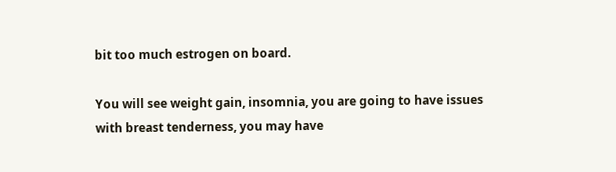bit too much estrogen on board.

You will see weight gain, insomnia, you are going to have issues with breast tenderness, you may have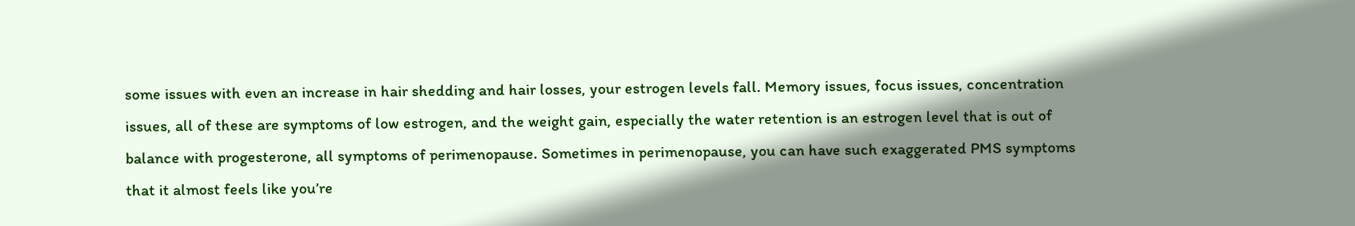some issues with even an increase in hair shedding and hair losses, your estrogen levels fall. Memory issues, focus issues, concentration issues, all of these are symptoms of low estrogen, and the weight gain, especially the water retention is an estrogen level that is out of balance with progesterone, all symptoms of perimenopause. Sometimes in perimenopause, you can have such exaggerated PMS symptoms that it almost feels like you’re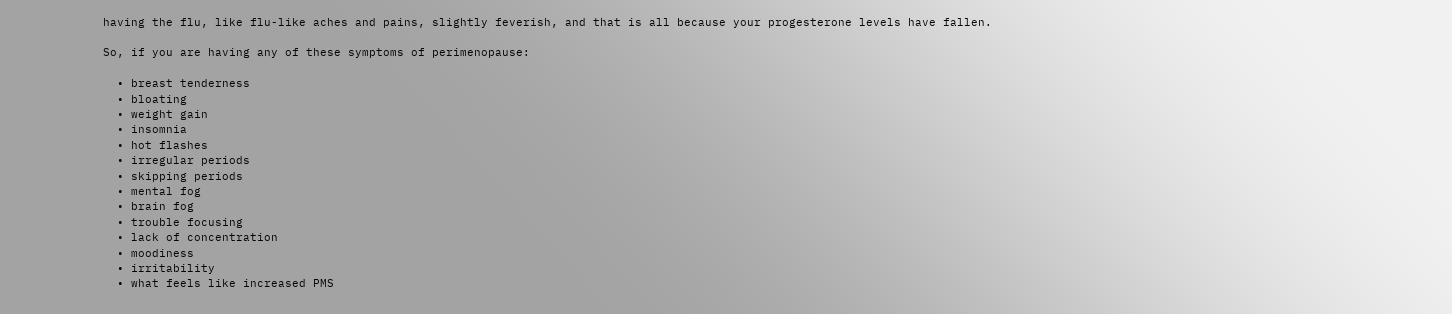having the flu, like flu-like aches and pains, slightly feverish, and that is all because your progesterone levels have fallen.

So, if you are having any of these symptoms of perimenopause:

  • breast tenderness
  • bloating
  • weight gain
  • insomnia
  • hot flashes
  • irregular periods
  • skipping periods
  • mental fog
  • brain fog
  • trouble focusing
  • lack of concentration
  • moodiness
  • irritability
  • what feels like increased PMS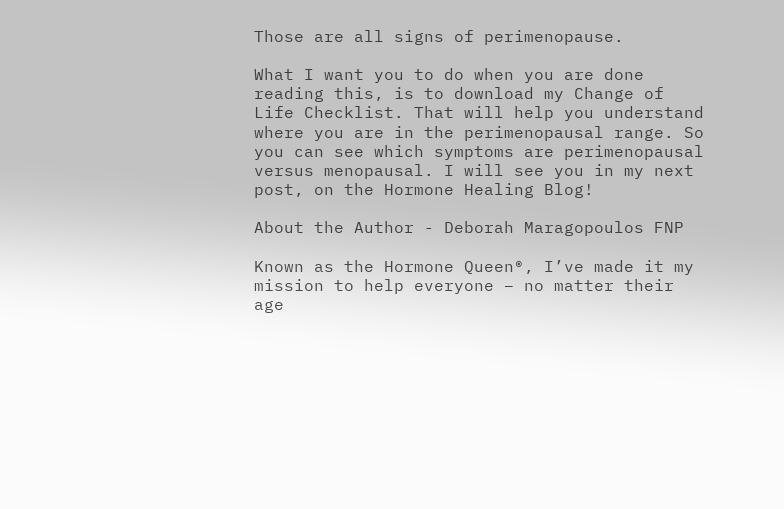Those are all signs of perimenopause.

What I want you to do when you are done reading this, is to download my Change of Life Checklist. That will help you understand where you are in the perimenopausal range. So you can see which symptoms are perimenopausal versus menopausal. I will see you in my next post, on the Hormone Healing Blog!

About the Author - Deborah Maragopoulos FNP

Known as the Hormone Queen®, I’ve made it my mission to help everyone – no matter their age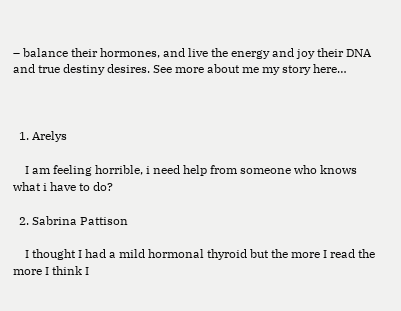– balance their hormones, and live the energy and joy their DNA and true destiny desires. See more about me my story here…



  1. Arelys

    I am feeling horrible, i need help from someone who knows what i have to do?

  2. Sabrina Pattison

    I thought I had a mild hormonal thyroid but the more I read the more I think I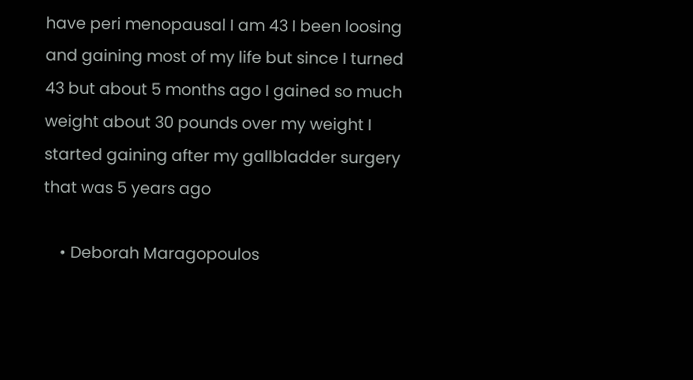have peri menopausal I am 43 I been loosing and gaining most of my life but since I turned 43 but about 5 months ago I gained so much weight about 30 pounds over my weight I started gaining after my gallbladder surgery that was 5 years ago

    • Deborah Maragopoulos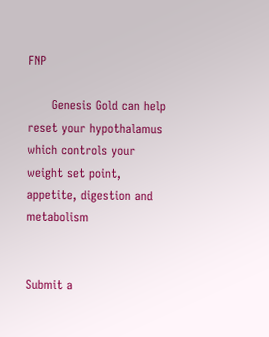FNP

      Genesis Gold can help reset your hypothalamus which controls your weight set point, appetite, digestion and metabolism


Submit a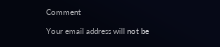Comment

Your email address will not be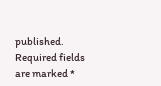published. Required fields are marked *